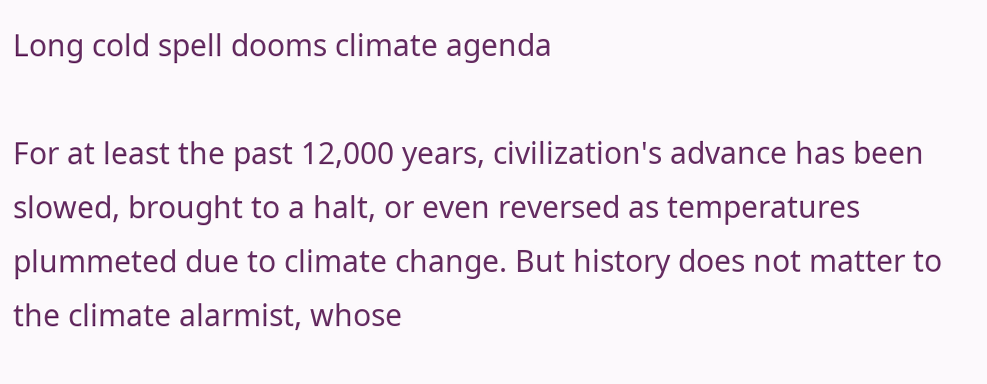Long cold spell dooms climate agenda

For at least the past 12,000 years, civilization's advance has been slowed, brought to a halt, or even reversed as temperatures plummeted due to climate change. But history does not matter to the climate alarmist, whose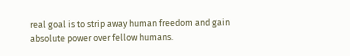real goal is to strip away human freedom and gain absolute power over fellow humans.